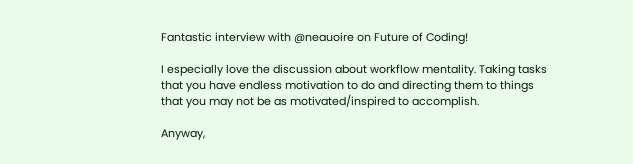Fantastic interview with @neauoire on Future of Coding!

I especially love the discussion about workflow mentality. Taking tasks that you have endless motivation to do and directing them to things that you may not be as motivated/inspired to accomplish.

Anyway,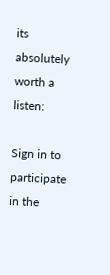its absolutely worth a listen:

Sign in to participate in the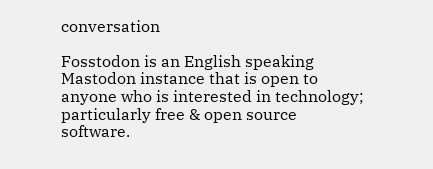conversation

Fosstodon is an English speaking Mastodon instance that is open to anyone who is interested in technology; particularly free & open source software.